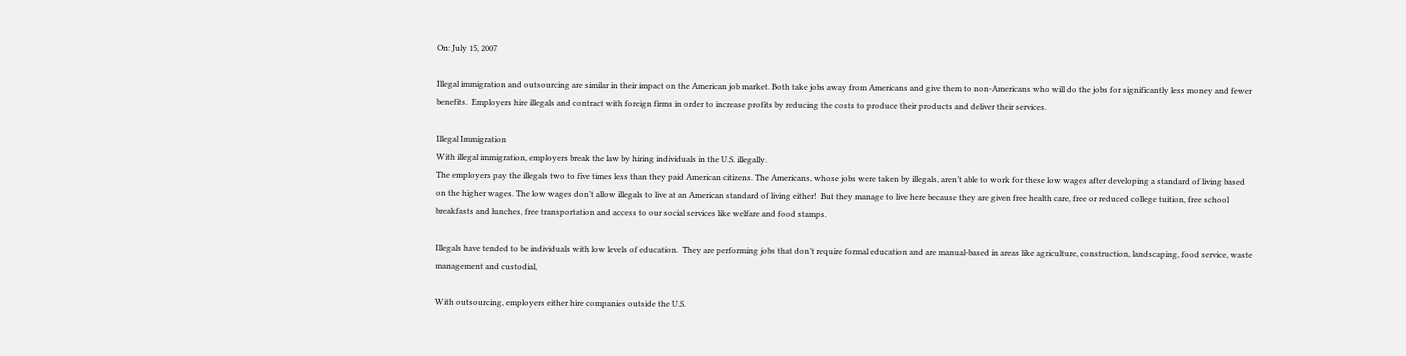On: July 15, 2007

Illegal immigration and outsourcing are similar in their impact on the American job market. Both take jobs away from Americans and give them to non-Americans who will do the jobs for significantly less money and fewer benefits.  Employers hire illegals and contract with foreign firms in order to increase profits by reducing the costs to produce their products and deliver their services.

Illegal Immigration
With illegal immigration, employers break the law by hiring individuals in the U.S. illegally.
The employers pay the illegals two to five times less than they paid American citizens. The Americans, whose jobs were taken by illegals, aren’t able to work for these low wages after developing a standard of living based on the higher wages. The low wages don’t allow illegals to live at an American standard of living either!  But they manage to live here because they are given free health care, free or reduced college tuition, free school breakfasts and lunches, free transportation and access to our social services like welfare and food stamps.

Illegals have tended to be individuals with low levels of education.  They are performing jobs that don’t require formal education and are manual-based in areas like agriculture, construction, landscaping, food service, waste management and custodial,

With outsourcing, employers either hire companies outside the U.S.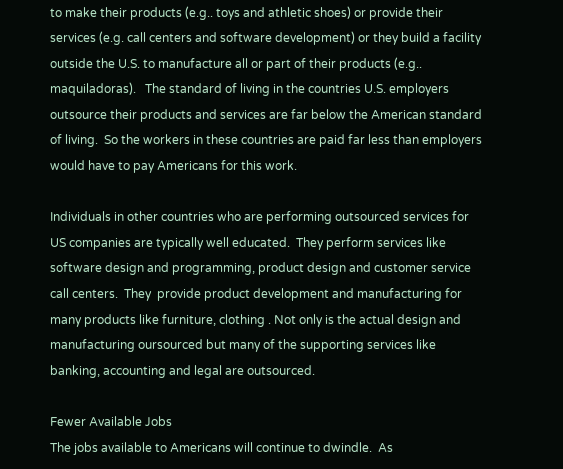to make their products (e.g.. toys and athletic shoes) or provide their services (e.g. call centers and software development) or they build a facility outside the U.S. to manufacture all or part of their products (e.g.. maquiladoras).   The standard of living in the countries U.S. employers outsource their products and services are far below the American standard of living.  So the workers in these countries are paid far less than employers would have to pay Americans for this work.

Individuals in other countries who are performing outsourced services for US companies are typically well educated.  They perform services like software design and programming, product design and customer service call centers.  They  provide product development and manufacturing for many products like furniture, clothing . Not only is the actual design and manufacturing oursourced but many of the supporting services like banking, accounting and legal are outsourced.

Fewer Available Jobs
The jobs available to Americans will continue to dwindle.  As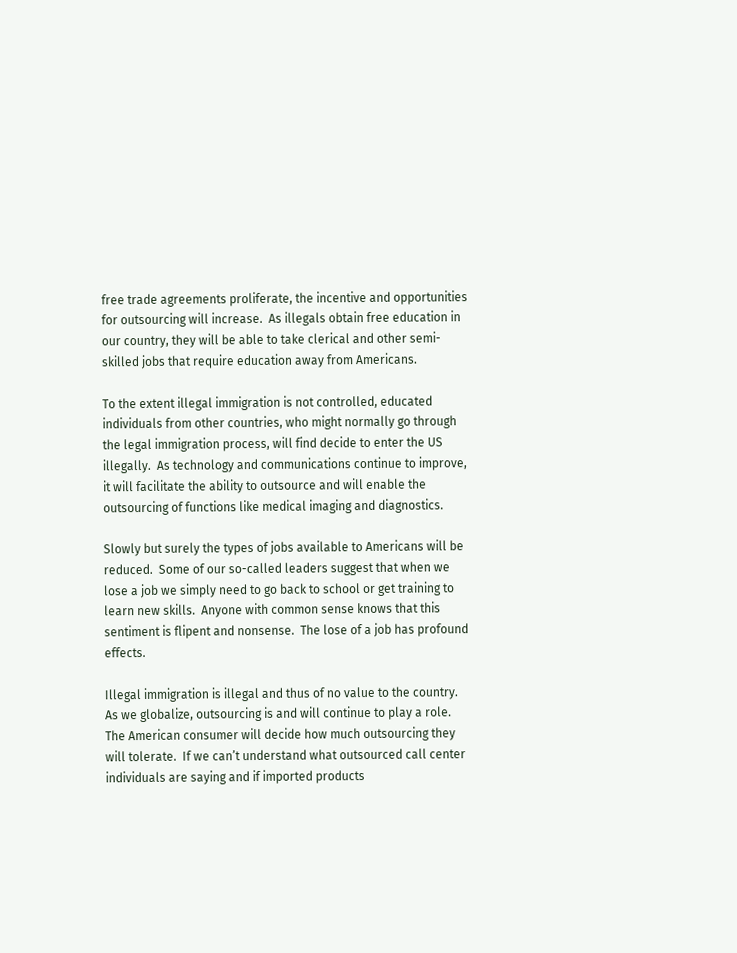free trade agreements proliferate, the incentive and opportunities for outsourcing will increase.  As illegals obtain free education in our country, they will be able to take clerical and other semi-skilled jobs that require education away from Americans.

To the extent illegal immigration is not controlled, educated individuals from other countries, who might normally go through the legal immigration process, will find decide to enter the US illegally.  As technology and communications continue to improve, it will facilitate the ability to outsource and will enable the outsourcing of functions like medical imaging and diagnostics.

Slowly but surely the types of jobs available to Americans will be reduced.  Some of our so-called leaders suggest that when we lose a job we simply need to go back to school or get training to learn new skills.  Anyone with common sense knows that this sentiment is flipent and nonsense.  The lose of a job has profound effects.

Illegal immigration is illegal and thus of no value to the country.  As we globalize, outsourcing is and will continue to play a role.  The American consumer will decide how much outsourcing they will tolerate.  If we can’t understand what outsourced call center individuals are saying and if imported products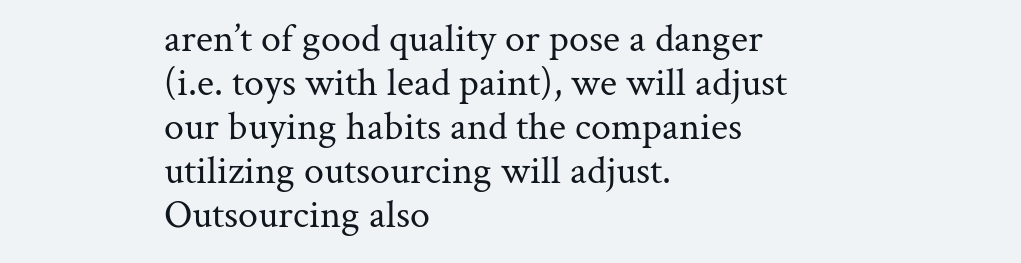aren’t of good quality or pose a danger (i.e. toys with lead paint), we will adjust our buying habits and the companies utilizing outsourcing will adjust.  Outsourcing also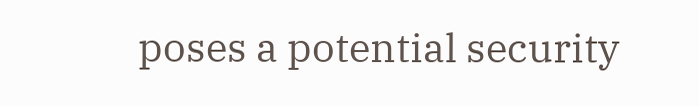poses a potential security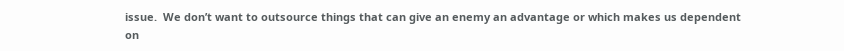issue.  We don’t want to outsource things that can give an enemy an advantage or which makes us dependent on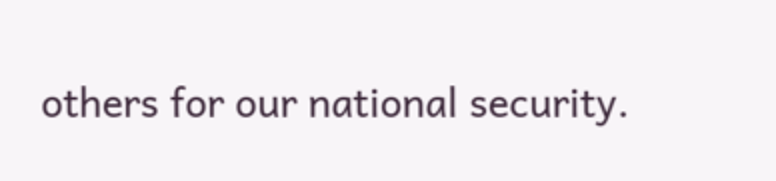others for our national security.